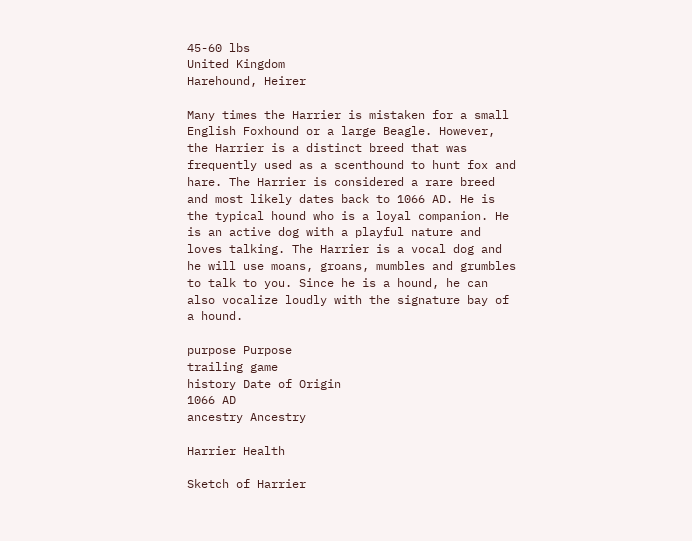45-60 lbs
United Kingdom
Harehound, Heirer

Many times the Harrier is mistaken for a small English Foxhound or a large Beagle. However, the Harrier is a distinct breed that was frequently used as a scenthound to hunt fox and hare. The Harrier is considered a rare breed and most likely dates back to 1066 AD. He is the typical hound who is a loyal companion. He is an active dog with a playful nature and loves talking. The Harrier is a vocal dog and he will use moans, groans, mumbles and grumbles to talk to you. Since he is a hound, he can also vocalize loudly with the signature bay of a hound.

purpose Purpose
trailing game
history Date of Origin
1066 AD
ancestry Ancestry

Harrier Health

Sketch of Harrier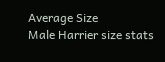Average Size
Male Harrier size stats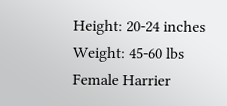Height: 20-24 inches Weight: 45-60 lbs
Female Harrier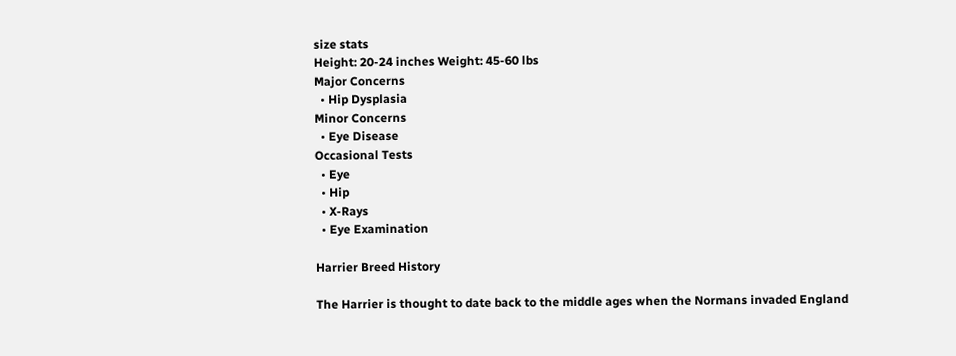size stats
Height: 20-24 inches Weight: 45-60 lbs
Major Concerns
  • Hip Dysplasia
Minor Concerns
  • Eye Disease
Occasional Tests
  • Eye
  • Hip
  • X-Rays
  • Eye Examination

Harrier Breed History

The Harrier is thought to date back to the middle ages when the Normans invaded England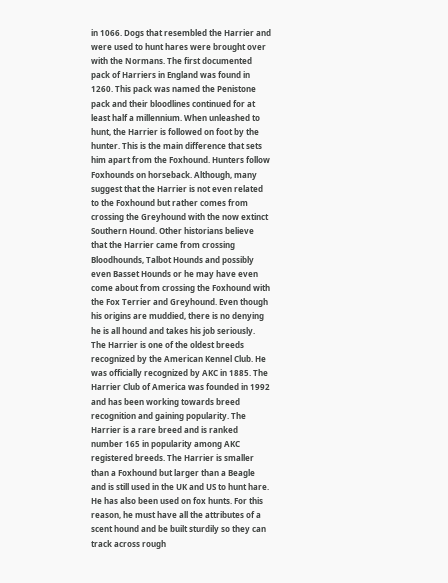in 1066. Dogs that resembled the Harrier and were used to hunt hares were brought over with the Normans. The first documented pack of Harriers in England was found in 1260. This pack was named the Penistone pack and their bloodlines continued for at least half a millennium. When unleashed to hunt, the Harrier is followed on foot by the hunter. This is the main difference that sets him apart from the Foxhound. Hunters follow Foxhounds on horseback. Although, many suggest that the Harrier is not even related to the Foxhound but rather comes from crossing the Greyhound with the now extinct Southern Hound. Other historians believe that the Harrier came from crossing Bloodhounds, Talbot Hounds and possibly even Basset Hounds or he may have even come about from crossing the Foxhound with the Fox Terrier and Greyhound. Even though his origins are muddied, there is no denying he is all hound and takes his job seriously. The Harrier is one of the oldest breeds recognized by the American Kennel Club. He was officially recognized by AKC in 1885. The Harrier Club of America was founded in 1992 and has been working towards breed recognition and gaining popularity. The Harrier is a rare breed and is ranked number 165 in popularity among AKC registered breeds. The Harrier is smaller than a Foxhound but larger than a Beagle and is still used in the UK and US to hunt hare. He has also been used on fox hunts. For this reason, he must have all the attributes of a scent hound and be built sturdily so they can track across rough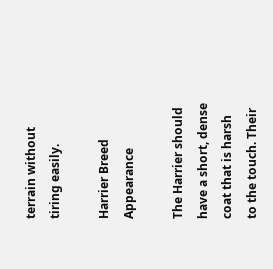terrain without tiring easily.

Harrier Breed Appearance

The Harrier should have a short, dense coat that is harsh to the touch. Their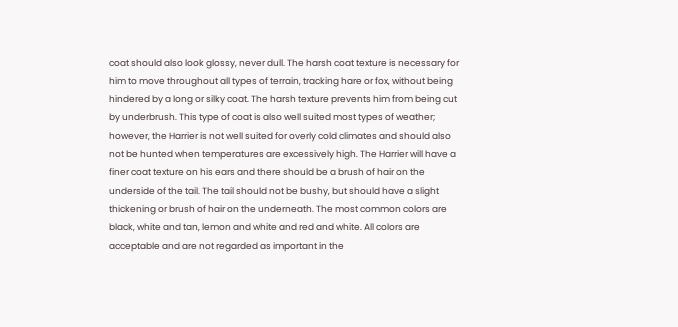coat should also look glossy, never dull. The harsh coat texture is necessary for him to move throughout all types of terrain, tracking hare or fox, without being hindered by a long or silky coat. The harsh texture prevents him from being cut by underbrush. This type of coat is also well suited most types of weather; however, the Harrier is not well suited for overly cold climates and should also not be hunted when temperatures are excessively high. The Harrier will have a finer coat texture on his ears and there should be a brush of hair on the underside of the tail. The tail should not be bushy, but should have a slight thickening or brush of hair on the underneath. The most common colors are black, white and tan, lemon and white and red and white. All colors are acceptable and are not regarded as important in the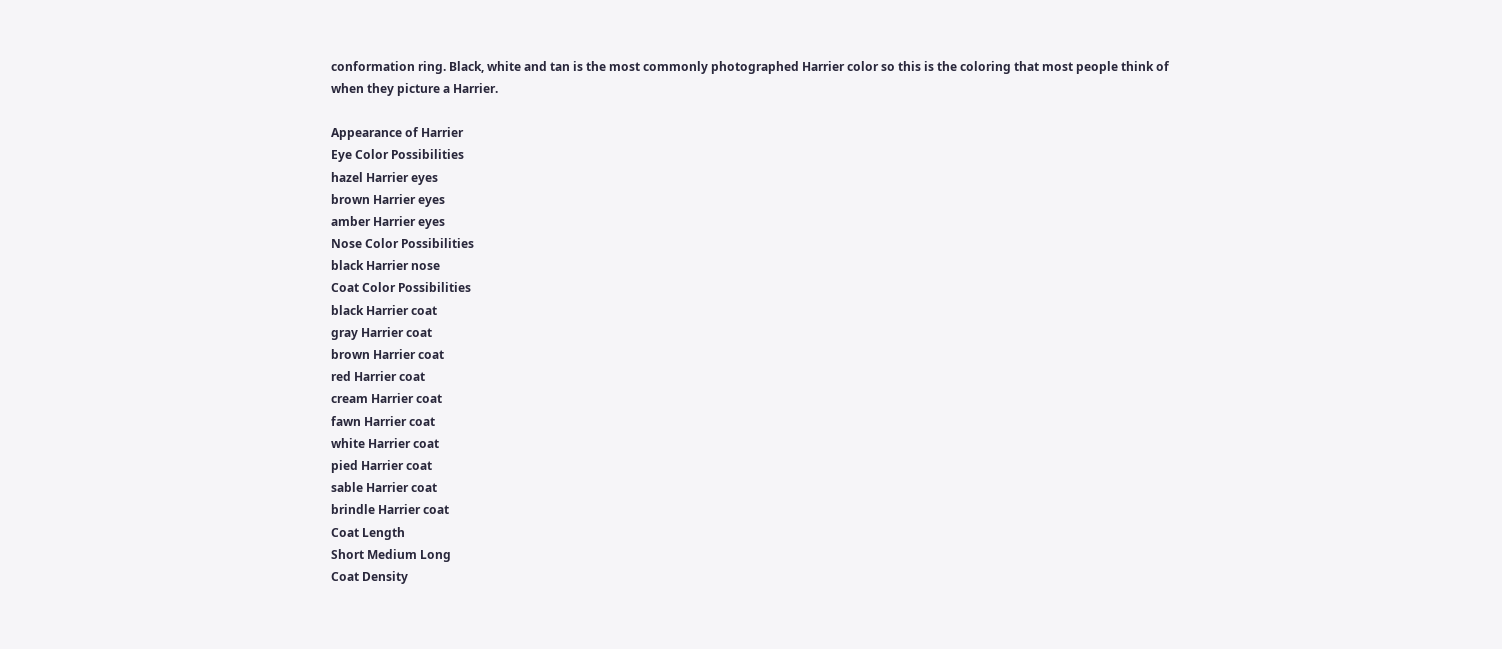conformation ring. Black, white and tan is the most commonly photographed Harrier color so this is the coloring that most people think of when they picture a Harrier.

Appearance of Harrier
Eye Color Possibilities
hazel Harrier eyes
brown Harrier eyes
amber Harrier eyes
Nose Color Possibilities
black Harrier nose
Coat Color Possibilities
black Harrier coat
gray Harrier coat
brown Harrier coat
red Harrier coat
cream Harrier coat
fawn Harrier coat
white Harrier coat
pied Harrier coat
sable Harrier coat
brindle Harrier coat
Coat Length
Short Medium Long
Coat Density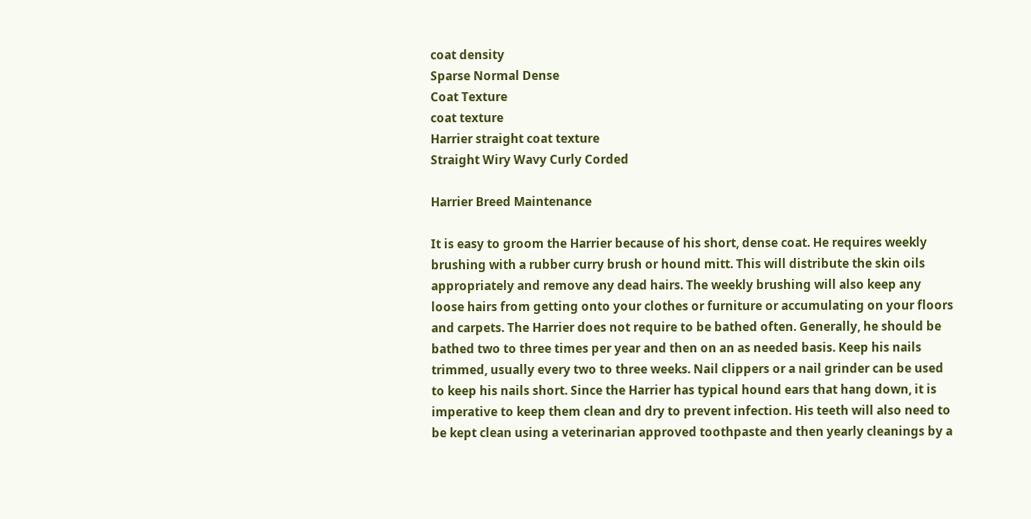coat density
Sparse Normal Dense
Coat Texture
coat texture
Harrier straight coat texture
Straight Wiry Wavy Curly Corded

Harrier Breed Maintenance

It is easy to groom the Harrier because of his short, dense coat. He requires weekly brushing with a rubber curry brush or hound mitt. This will distribute the skin oils appropriately and remove any dead hairs. The weekly brushing will also keep any loose hairs from getting onto your clothes or furniture or accumulating on your floors and carpets. The Harrier does not require to be bathed often. Generally, he should be bathed two to three times per year and then on an as needed basis. Keep his nails trimmed, usually every two to three weeks. Nail clippers or a nail grinder can be used to keep his nails short. Since the Harrier has typical hound ears that hang down, it is imperative to keep them clean and dry to prevent infection. His teeth will also need to be kept clean using a veterinarian approved toothpaste and then yearly cleanings by a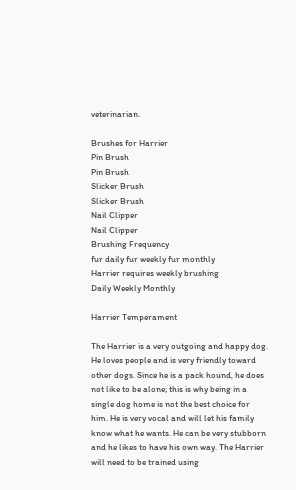veterinarian.

Brushes for Harrier
Pin Brush
Pin Brush
Slicker Brush
Slicker Brush
Nail Clipper
Nail Clipper
Brushing Frequency
fur daily fur weekly fur monthly
Harrier requires weekly brushing
Daily Weekly Monthly

Harrier Temperament

The Harrier is a very outgoing and happy dog. He loves people and is very friendly toward other dogs. Since he is a pack hound, he does not like to be alone; this is why being in a single dog home is not the best choice for him. He is very vocal and will let his family know what he wants. He can be very stubborn and he likes to have his own way. The Harrier will need to be trained using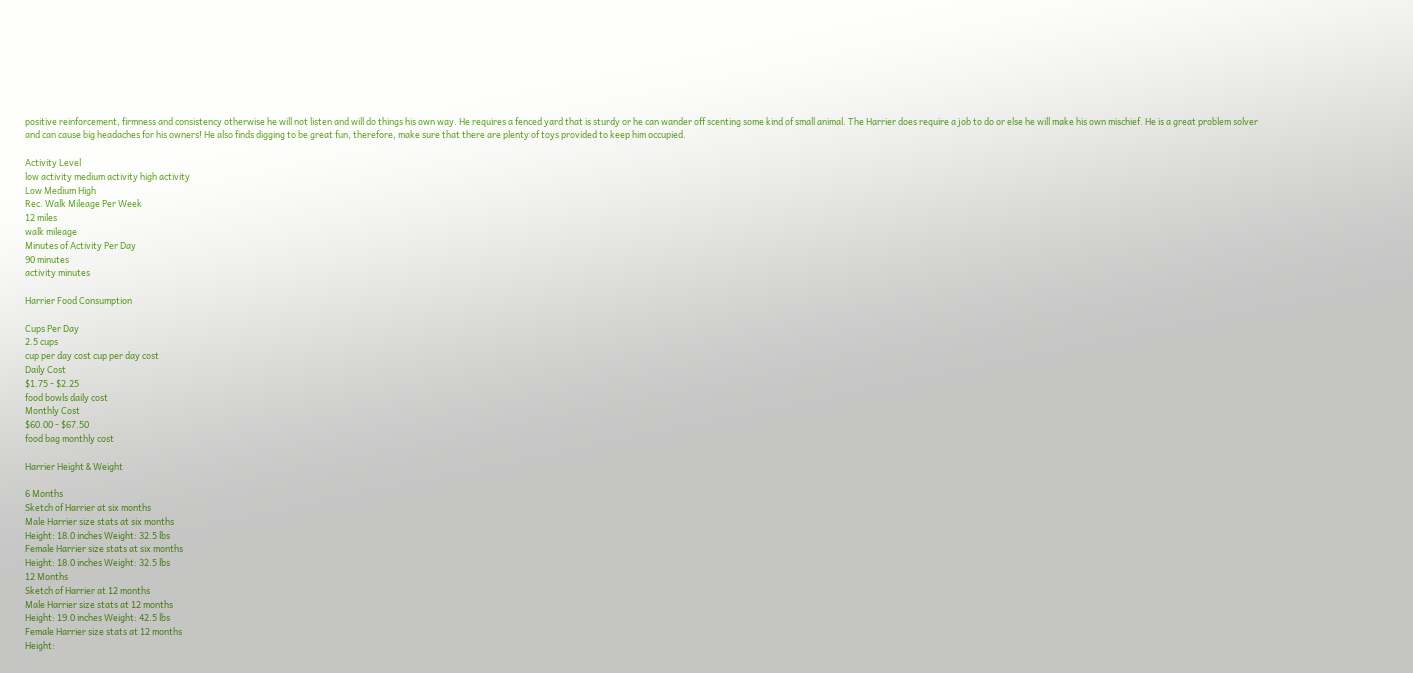positive reinforcement, firmness and consistency otherwise he will not listen and will do things his own way. He requires a fenced yard that is sturdy or he can wander off scenting some kind of small animal. The Harrier does require a job to do or else he will make his own mischief. He is a great problem solver and can cause big headaches for his owners! He also finds digging to be great fun, therefore, make sure that there are plenty of toys provided to keep him occupied.

Activity Level
low activity medium activity high activity
Low Medium High
Rec. Walk Mileage Per Week
12 miles
walk mileage
Minutes of Activity Per Day
90 minutes
activity minutes

Harrier Food Consumption

Cups Per Day
2.5 cups
cup per day cost cup per day cost
Daily Cost
$1.75 - $2.25
food bowls daily cost
Monthly Cost
$60.00 - $67.50
food bag monthly cost

Harrier Height & Weight

6 Months
Sketch of Harrier at six months
Male Harrier size stats at six months
Height: 18.0 inches Weight: 32.5 lbs
Female Harrier size stats at six months
Height: 18.0 inches Weight: 32.5 lbs
12 Months
Sketch of Harrier at 12 months
Male Harrier size stats at 12 months
Height: 19.0 inches Weight: 42.5 lbs
Female Harrier size stats at 12 months
Height: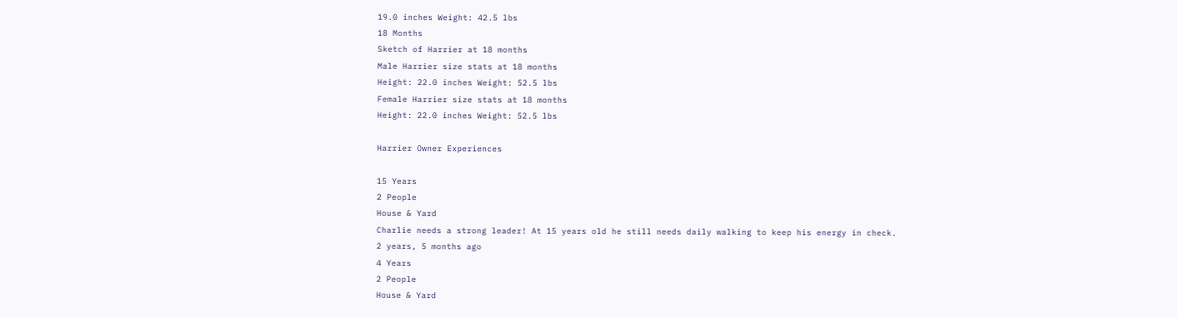19.0 inches Weight: 42.5 lbs
18 Months
Sketch of Harrier at 18 months
Male Harrier size stats at 18 months
Height: 22.0 inches Weight: 52.5 lbs
Female Harrier size stats at 18 months
Height: 22.0 inches Weight: 52.5 lbs

Harrier Owner Experiences

15 Years
2 People
House & Yard
Charlie needs a strong leader! At 15 years old he still needs daily walking to keep his energy in check.
2 years, 5 months ago
4 Years
2 People
House & Yard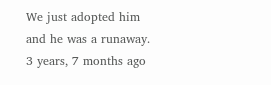We just adopted him and he was a runaway.
3 years, 7 months ago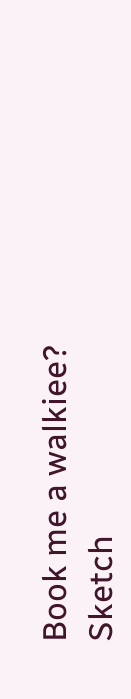Book me a walkiee?
Sketch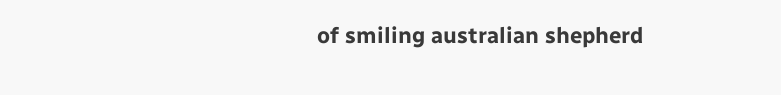of smiling australian shepherd